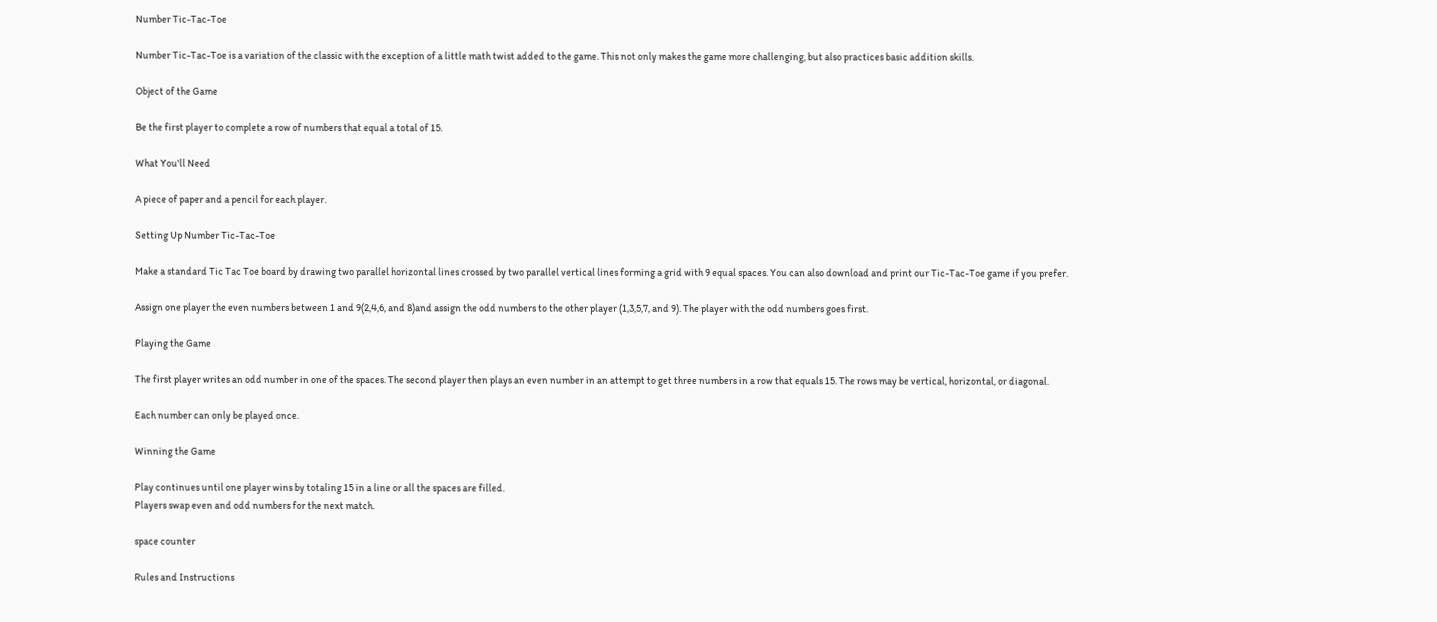Number Tic-Tac-Toe

Number Tic-Tac-Toe is a variation of the classic with the exception of a little math twist added to the game. This not only makes the game more challenging, but also practices basic addition skills.

Object of the Game

Be the first player to complete a row of numbers that equal a total of 15.

What You'll Need

A piece of paper and a pencil for each player.

Setting Up Number Tic-Tac-Toe

Make a standard Tic Tac Toe board by drawing two parallel horizontal lines crossed by two parallel vertical lines forming a grid with 9 equal spaces. You can also download and print our Tic-Tac-Toe game if you prefer.

Assign one player the even numbers between 1 and 9(2,4,6, and 8)and assign the odd numbers to the other player (1,3,5,7, and 9). The player with the odd numbers goes first.

Playing the Game

The first player writes an odd number in one of the spaces. The second player then plays an even number in an attempt to get three numbers in a row that equals 15. The rows may be vertical, horizontal, or diagonal.

Each number can only be played once.

Winning the Game

Play continues until one player wins by totaling 15 in a line or all the spaces are filled.
Players swap even and odd numbers for the next match.

space counter

Rules and Instructions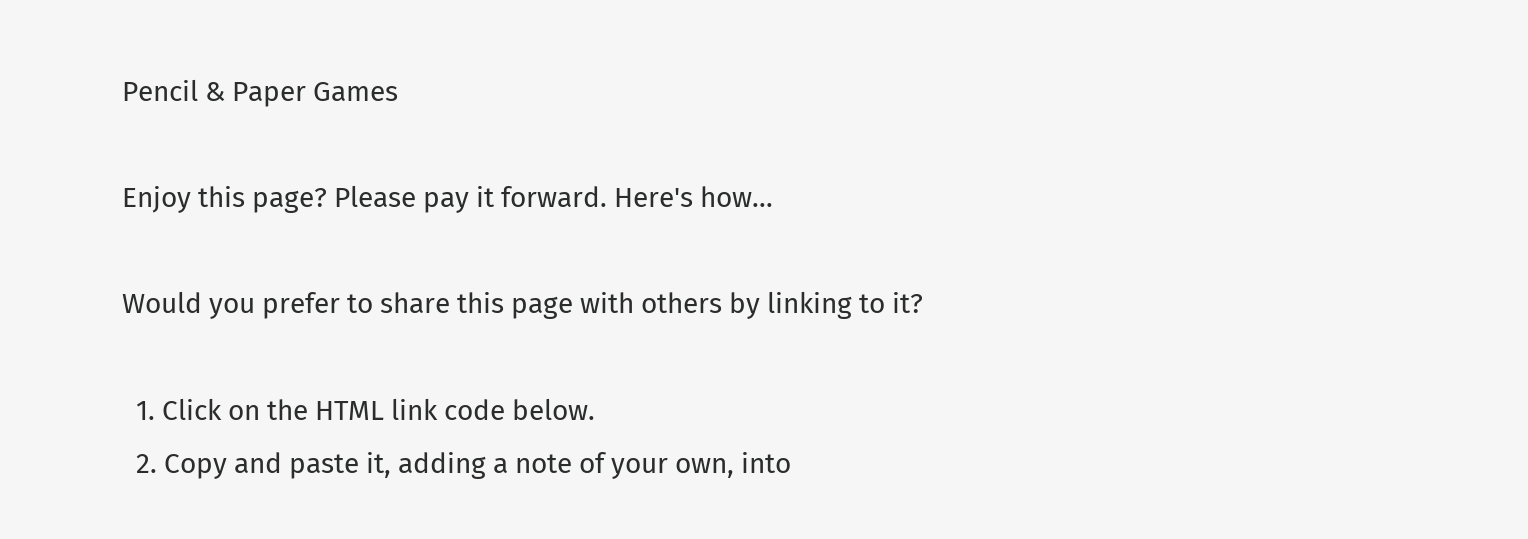Pencil & Paper Games

Enjoy this page? Please pay it forward. Here's how...

Would you prefer to share this page with others by linking to it?

  1. Click on the HTML link code below.
  2. Copy and paste it, adding a note of your own, into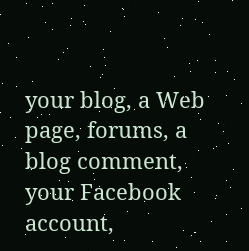your blog, a Web page, forums, a blog comment, your Facebook account,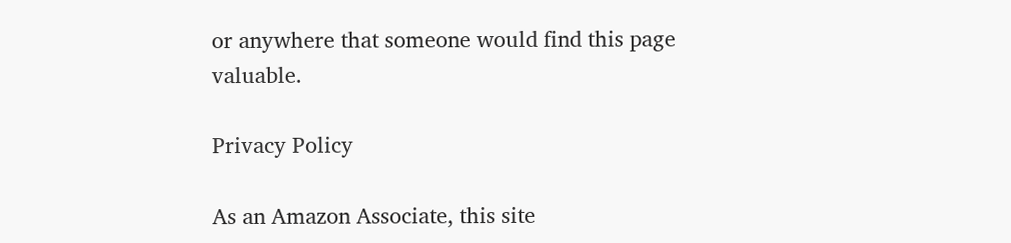or anywhere that someone would find this page valuable.

Privacy Policy

As an Amazon Associate, this site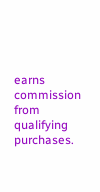earns commission from qualifying purchases.